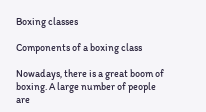Boxing classes

Components of a boxing class

Nowadays, there is a great boom of boxing. A large number of people are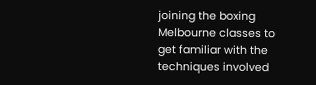joining the boxing Melbourne classes to get familiar with the techniques involved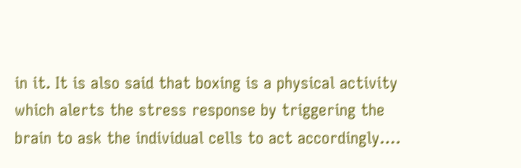in it. It is also said that boxing is a physical activity which alerts the stress response by triggering the brain to ask the individual cells to act accordingly….